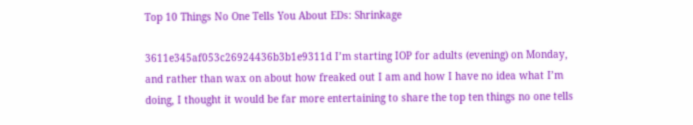Top 10 Things No One Tells You About EDs: Shrinkage

3611e345af053c26924436b3b1e9311d I’m starting IOP for adults (evening) on Monday, and rather than wax on about how freaked out I am and how I have no idea what I’m doing, I thought it would be far more entertaining to share the top ten things no one tells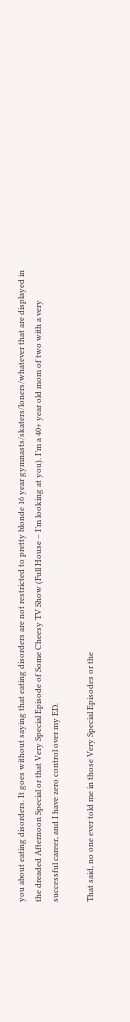you about eating disorders. It goes without saying that eating disorders are not restricted to pretty blonde 16 year gymnasts/skaters/loners/whatever that are displayed in the dreaded Afternoon Special or that Very Special Episode of Some Cheesy TV Show (Full House – I’m looking at you). I’m a 40+ year old mom of two with a very successful career, and I have zero control over my ED.

That said, no one ever told me in those Very Special Episodes or the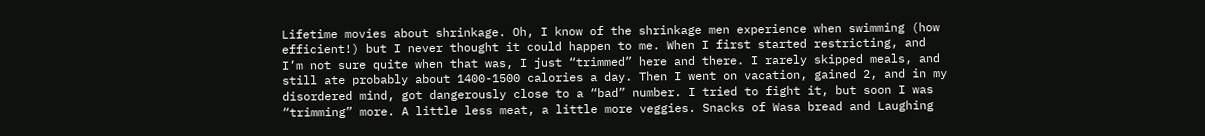Lifetime movies about shrinkage. Oh, I know of the shrinkage men experience when swimming (how efficient!) but I never thought it could happen to me. When I first started restricting, and I’m not sure quite when that was, I just “trimmed” here and there. I rarely skipped meals, and still ate probably about 1400-1500 calories a day. Then I went on vacation, gained 2, and in my disordered mind, got dangerously close to a “bad” number. I tried to fight it, but soon I was “trimming” more. A little less meat, a little more veggies. Snacks of Wasa bread and Laughing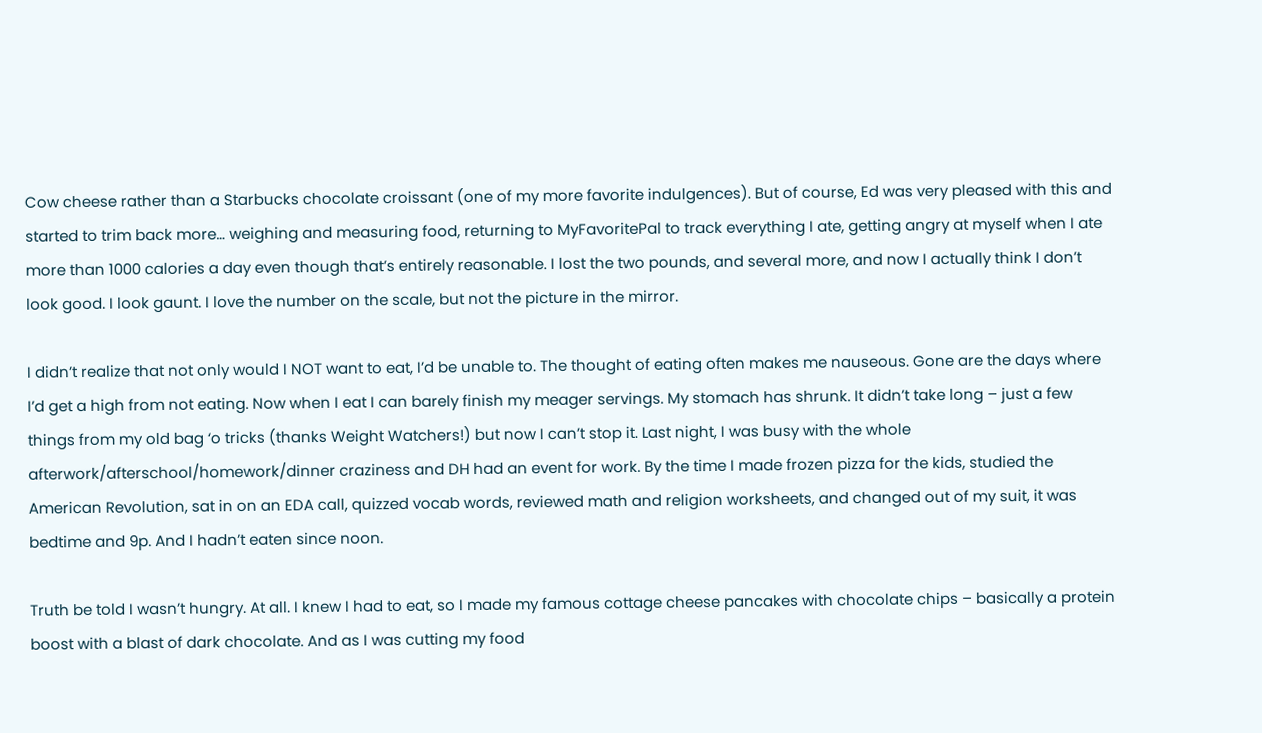Cow cheese rather than a Starbucks chocolate croissant (one of my more favorite indulgences). But of course, Ed was very pleased with this and started to trim back more… weighing and measuring food, returning to MyFavoritePal to track everything I ate, getting angry at myself when I ate more than 1000 calories a day even though that’s entirely reasonable. I lost the two pounds, and several more, and now I actually think I don’t look good. I look gaunt. I love the number on the scale, but not the picture in the mirror.

I didn’t realize that not only would I NOT want to eat, I’d be unable to. The thought of eating often makes me nauseous. Gone are the days where I’d get a high from not eating. Now when I eat I can barely finish my meager servings. My stomach has shrunk. It didn’t take long – just a few things from my old bag ‘o tricks (thanks Weight Watchers!) but now I can’t stop it. Last night, I was busy with the whole afterwork/afterschool/homework/dinner craziness and DH had an event for work. By the time I made frozen pizza for the kids, studied the American Revolution, sat in on an EDA call, quizzed vocab words, reviewed math and religion worksheets, and changed out of my suit, it was bedtime and 9p. And I hadn’t eaten since noon.

Truth be told I wasn’t hungry. At all. I knew I had to eat, so I made my famous cottage cheese pancakes with chocolate chips – basically a protein boost with a blast of dark chocolate. And as I was cutting my food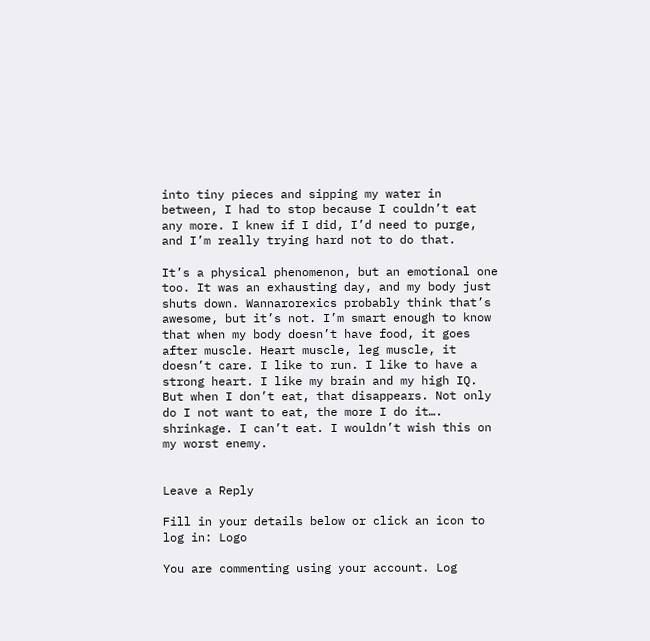into tiny pieces and sipping my water in between, I had to stop because I couldn’t eat any more. I knew if I did, I’d need to purge, and I’m really trying hard not to do that.

It’s a physical phenomenon, but an emotional one too. It was an exhausting day, and my body just shuts down. Wannarorexics probably think that’s awesome, but it’s not. I’m smart enough to know that when my body doesn’t have food, it goes after muscle. Heart muscle, leg muscle, it doesn’t care. I like to run. I like to have a strong heart. I like my brain and my high IQ. But when I don’t eat, that disappears. Not only do I not want to eat, the more I do it…. shrinkage. I can’t eat. I wouldn’t wish this on my worst enemy.


Leave a Reply

Fill in your details below or click an icon to log in: Logo

You are commenting using your account. Log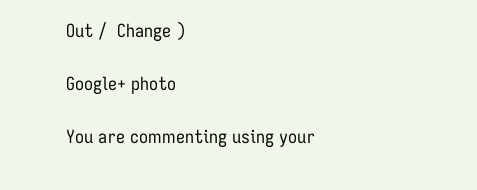Out /  Change )

Google+ photo

You are commenting using your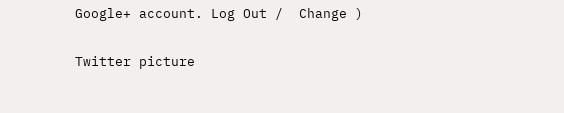Google+ account. Log Out /  Change )

Twitter picture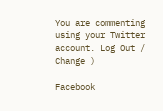You are commenting using your Twitter account. Log Out /  Change )

Facebook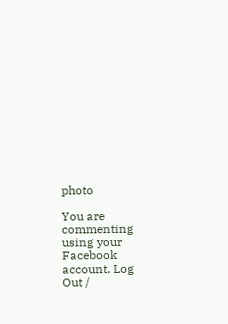photo

You are commenting using your Facebook account. Log Out /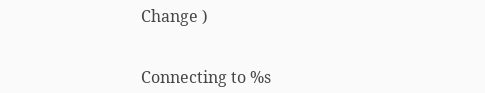Change )


Connecting to %s